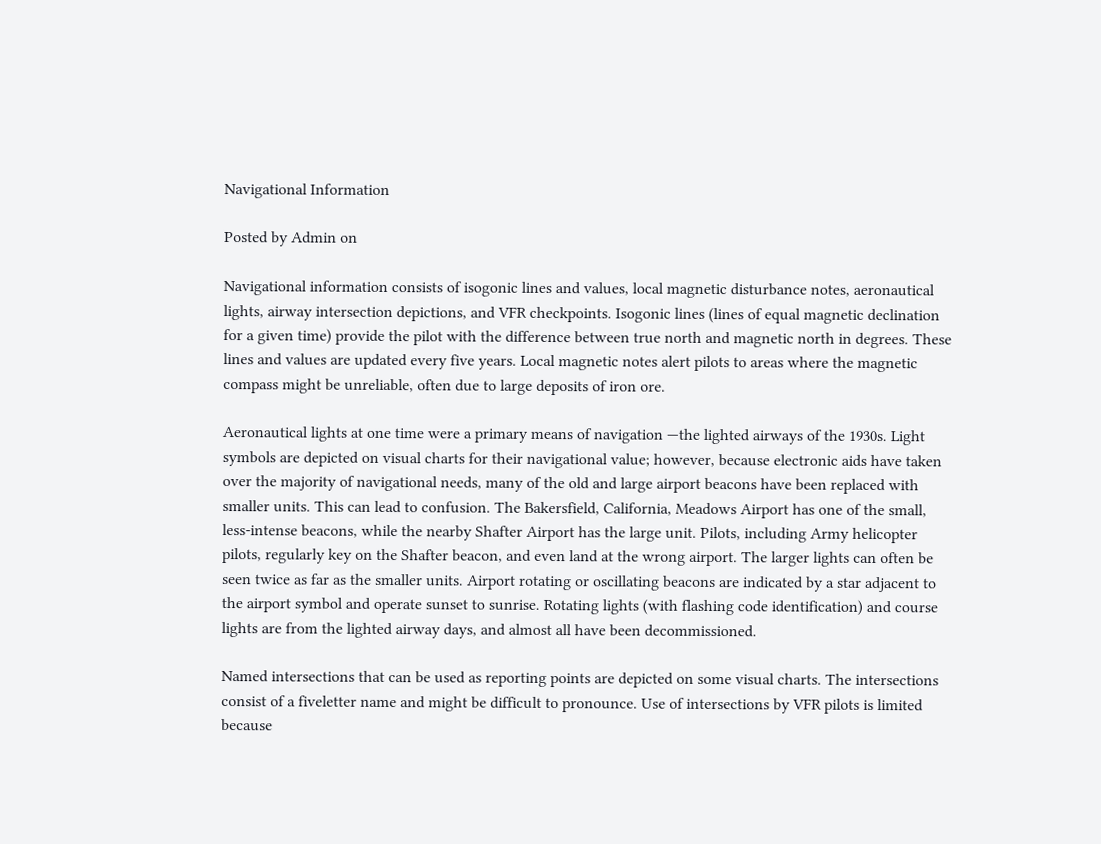Navigational Information

Posted by Admin on

Navigational information consists of isogonic lines and values, local magnetic disturbance notes, aeronautical lights, airway intersection depictions, and VFR checkpoints. Isogonic lines (lines of equal magnetic declination for a given time) provide the pilot with the difference between true north and magnetic north in degrees. These lines and values are updated every five years. Local magnetic notes alert pilots to areas where the magnetic compass might be unreliable, often due to large deposits of iron ore.

Aeronautical lights at one time were a primary means of navigation —the lighted airways of the 1930s. Light symbols are depicted on visual charts for their navigational value; however, because electronic aids have taken over the majority of navigational needs, many of the old and large airport beacons have been replaced with smaller units. This can lead to confusion. The Bakersfield, California, Meadows Airport has one of the small, less-intense beacons, while the nearby Shafter Airport has the large unit. Pilots, including Army helicopter pilots, regularly key on the Shafter beacon, and even land at the wrong airport. The larger lights can often be seen twice as far as the smaller units. Airport rotating or oscillating beacons are indicated by a star adjacent to the airport symbol and operate sunset to sunrise. Rotating lights (with flashing code identification) and course lights are from the lighted airway days, and almost all have been decommissioned.

Named intersections that can be used as reporting points are depicted on some visual charts. The intersections consist of a fiveletter name and might be difficult to pronounce. Use of intersections by VFR pilots is limited because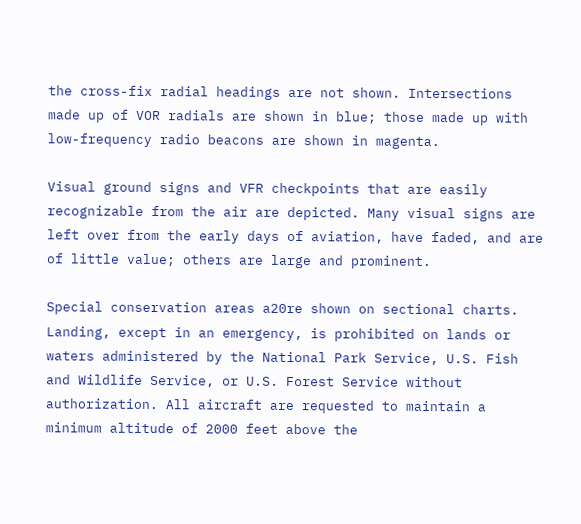the cross-fix radial headings are not shown. Intersections made up of VOR radials are shown in blue; those made up with low-frequency radio beacons are shown in magenta.

Visual ground signs and VFR checkpoints that are easily recognizable from the air are depicted. Many visual signs are left over from the early days of aviation, have faded, and are of little value; others are large and prominent.

Special conservation areas a20re shown on sectional charts. Landing, except in an emergency, is prohibited on lands or waters administered by the National Park Service, U.S. Fish and Wildlife Service, or U.S. Forest Service without authorization. All aircraft are requested to maintain a minimum altitude of 2000 feet above the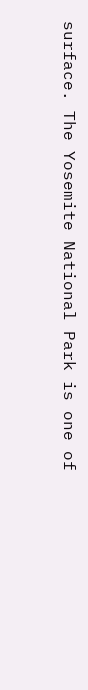surface. The Yosemite National Park is one of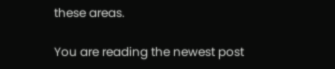these areas.

You are reading the newest post